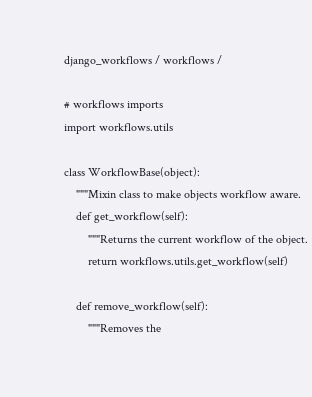django_workflows / workflows /

# workflows imports
import workflows.utils

class WorkflowBase(object):
    """Mixin class to make objects workflow aware.
    def get_workflow(self):
        """Returns the current workflow of the object.
        return workflows.utils.get_workflow(self)

    def remove_workflow(self):
        """Removes the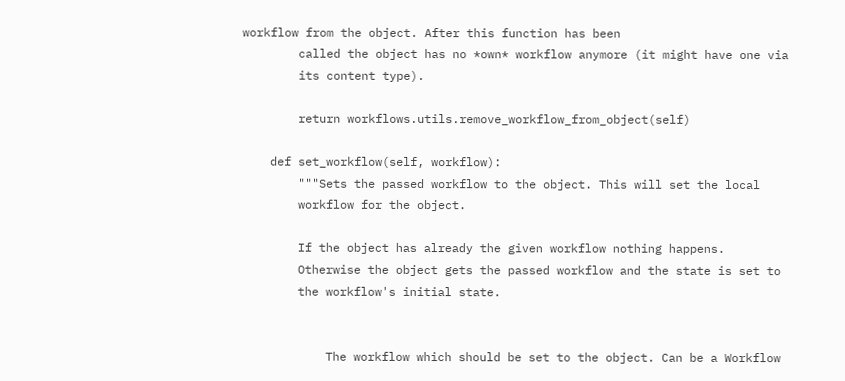workflow from the object. After this function has been
        called the object has no *own* workflow anymore (it might have one via
        its content type).

        return workflows.utils.remove_workflow_from_object(self)

    def set_workflow(self, workflow):
        """Sets the passed workflow to the object. This will set the local
        workflow for the object.

        If the object has already the given workflow nothing happens.
        Otherwise the object gets the passed workflow and the state is set to
        the workflow's initial state.


            The workflow which should be set to the object. Can be a Workflow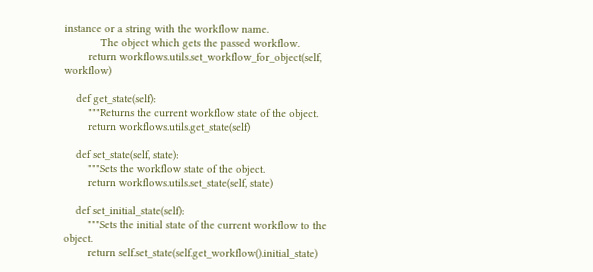instance or a string with the workflow name.
            The object which gets the passed workflow.
        return workflows.utils.set_workflow_for_object(self, workflow)

    def get_state(self):
        """Returns the current workflow state of the object.
        return workflows.utils.get_state(self)

    def set_state(self, state):
        """Sets the workflow state of the object.
        return workflows.utils.set_state(self, state)

    def set_initial_state(self):
        """Sets the initial state of the current workflow to the object.
        return self.set_state(self.get_workflow().initial_state)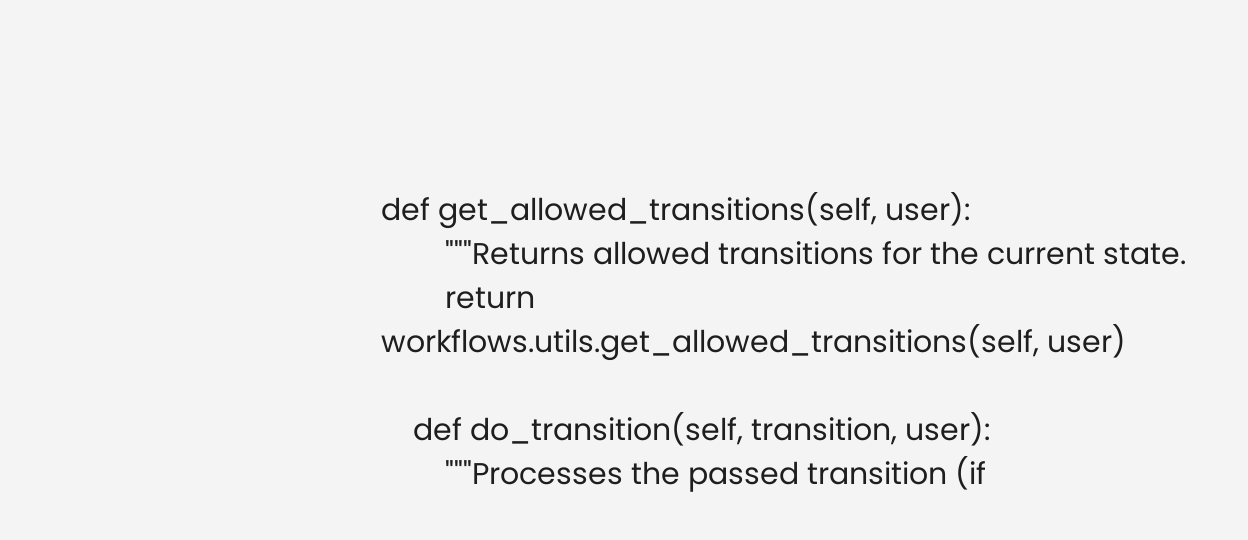def get_allowed_transitions(self, user):
        """Returns allowed transitions for the current state.
        return workflows.utils.get_allowed_transitions(self, user)

    def do_transition(self, transition, user):
        """Processes the passed transition (if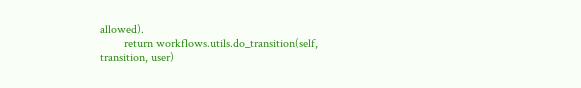allowed).
        return workflows.utils.do_transition(self, transition, user)